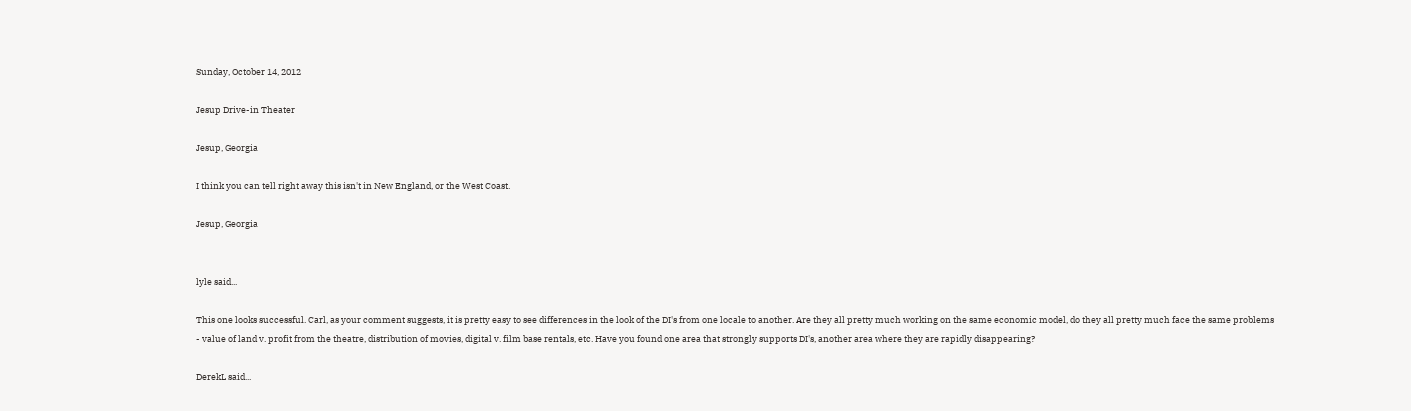Sunday, October 14, 2012

Jesup Drive-in Theater

Jesup, Georgia

I think you can tell right away this isn't in New England, or the West Coast.

Jesup, Georgia


lyle said...

This one looks successful. Carl, as your comment suggests, it is pretty easy to see differences in the look of the DI's from one locale to another. Are they all pretty much working on the same economic model, do they all pretty much face the same problems - value of land v. profit from the theatre, distribution of movies, digital v. film base rentals, etc. Have you found one area that strongly supports DI's, another area where they are rapidly disappearing?

DerekL said...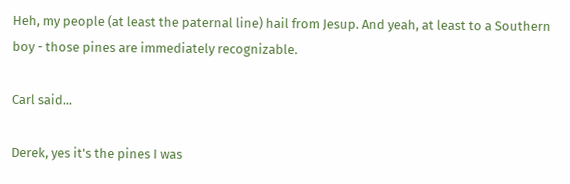Heh, my people (at least the paternal line) hail from Jesup. And yeah, at least to a Southern boy - those pines are immediately recognizable.

Carl said...

Derek, yes it's the pines I was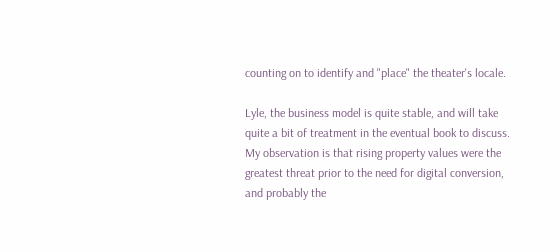counting on to identify and "place" the theater's locale.

Lyle, the business model is quite stable, and will take quite a bit of treatment in the eventual book to discuss. My observation is that rising property values were the greatest threat prior to the need for digital conversion, and probably the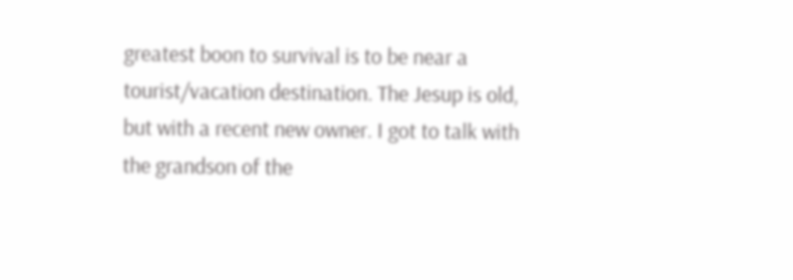greatest boon to survival is to be near a tourist/vacation destination. The Jesup is old, but with a recent new owner. I got to talk with the grandson of the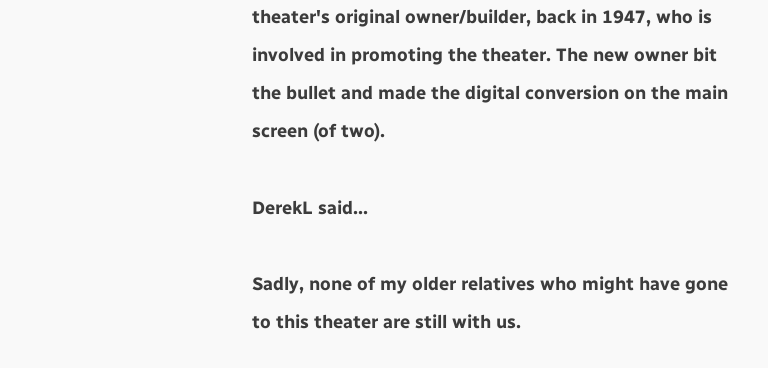theater's original owner/builder, back in 1947, who is involved in promoting the theater. The new owner bit the bullet and made the digital conversion on the main screen (of two).

DerekL said...

Sadly, none of my older relatives who might have gone to this theater are still with us.